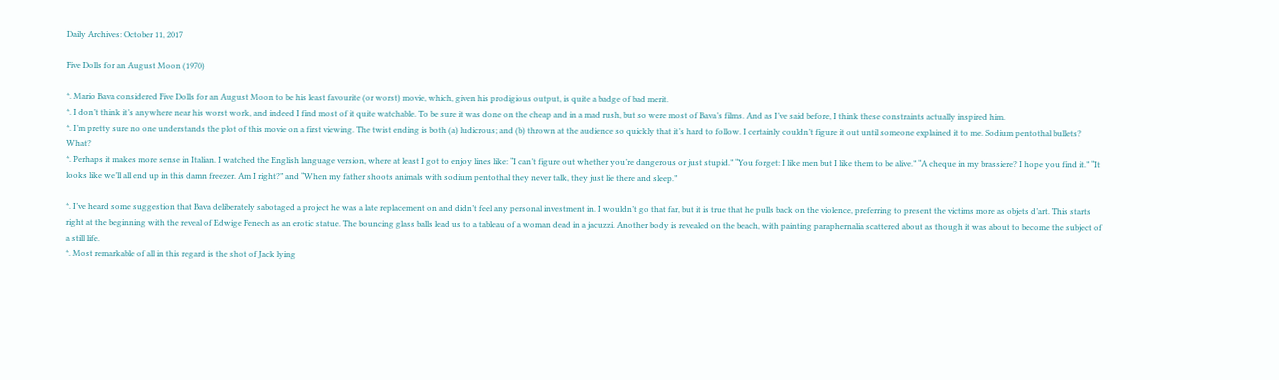Daily Archives: October 11, 2017

Five Dolls for an August Moon (1970)

*. Mario Bava considered Five Dolls for an August Moon to be his least favourite (or worst) movie, which, given his prodigious output, is quite a badge of bad merit.
*. I don’t think it’s anywhere near his worst work, and indeed I find most of it quite watchable. To be sure it was done on the cheap and in a mad rush, but so were most of Bava’s films. And as I’ve said before, I think these constraints actually inspired him.
*. I’m pretty sure no one understands the plot of this movie on a first viewing. The twist ending is both (a) ludicrous; and (b) thrown at the audience so quickly that it’s hard to follow. I certainly couldn’t figure it out until someone explained it to me. Sodium pentothal bullets? What?
*. Perhaps it makes more sense in Italian. I watched the English language version, where at least I got to enjoy lines like: “I can’t figure out whether you’re dangerous or just stupid.” “You forget: I like men but I like them to be alive.” “A cheque in my brassiere? I hope you find it.” “It looks like we’ll all end up in this damn freezer. Am I right?” and “When my father shoots animals with sodium pentothal they never talk, they just lie there and sleep.”

*. I’ve heard some suggestion that Bava deliberately sabotaged a project he was a late replacement on and didn’t feel any personal investment in. I wouldn’t go that far, but it is true that he pulls back on the violence, preferring to present the victims more as objets d’art. This starts right at the beginning with the reveal of Edwige Fenech as an erotic statue. The bouncing glass balls lead us to a tableau of a woman dead in a jacuzzi. Another body is revealed on the beach, with painting paraphernalia scattered about as though it was about to become the subject of a still life.
*. Most remarkable of all in this regard is the shot of Jack lying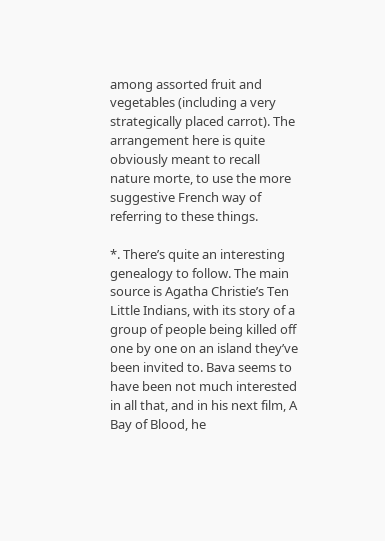among assorted fruit and vegetables (including a very strategically placed carrot). The arrangement here is quite obviously meant to recall nature morte, to use the more suggestive French way of referring to these things.

*. There’s quite an interesting genealogy to follow. The main source is Agatha Christie’s Ten Little Indians, with its story of a group of people being killed off one by one on an island they’ve been invited to. Bava seems to have been not much interested in all that, and in his next film, A Bay of Blood, he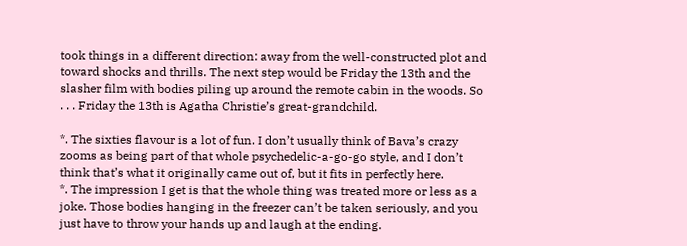took things in a different direction: away from the well-constructed plot and toward shocks and thrills. The next step would be Friday the 13th and the slasher film with bodies piling up around the remote cabin in the woods. So . . . Friday the 13th is Agatha Christie’s great-grandchild.

*. The sixties flavour is a lot of fun. I don’t usually think of Bava’s crazy zooms as being part of that whole psychedelic-a-go-go style, and I don’t think that’s what it originally came out of, but it fits in perfectly here.
*. The impression I get is that the whole thing was treated more or less as a joke. Those bodies hanging in the freezer can’t be taken seriously, and you just have to throw your hands up and laugh at the ending.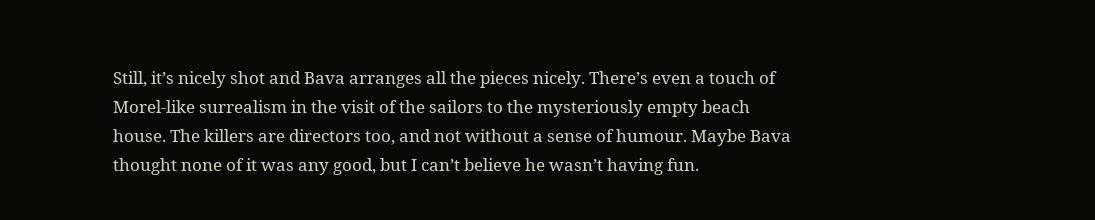Still, it’s nicely shot and Bava arranges all the pieces nicely. There’s even a touch of Morel-like surrealism in the visit of the sailors to the mysteriously empty beach house. The killers are directors too, and not without a sense of humour. Maybe Bava thought none of it was any good, but I can’t believe he wasn’t having fun.